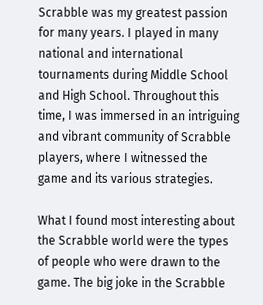Scrabble was my greatest passion for many years. I played in many national and international tournaments during Middle School and High School. Throughout this time, I was immersed in an intriguing and vibrant community of Scrabble players, where I witnessed the game and its various strategies.

What I found most interesting about the Scrabble world were the types of people who were drawn to the game. The big joke in the Scrabble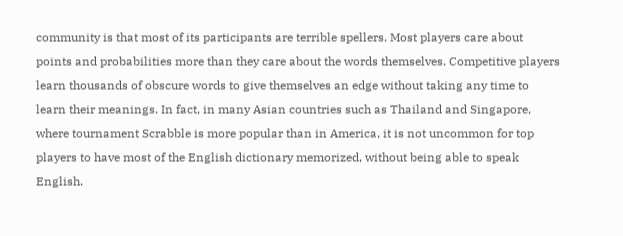community is that most of its participants are terrible spellers. Most players care about points and probabilities more than they care about the words themselves. Competitive players learn thousands of obscure words to give themselves an edge without taking any time to learn their meanings. In fact, in many Asian countries such as Thailand and Singapore, where tournament Scrabble is more popular than in America, it is not uncommon for top players to have most of the English dictionary memorized, without being able to speak English.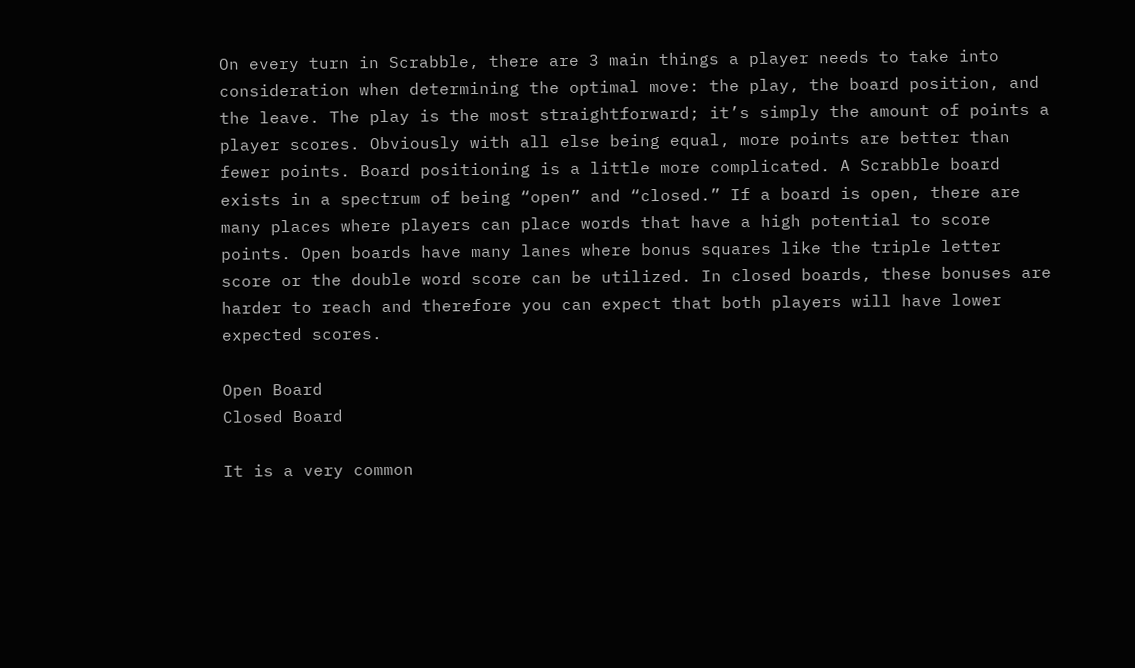On every turn in Scrabble, there are 3 main things a player needs to take into consideration when determining the optimal move: the play, the board position, and the leave. The play is the most straightforward; it’s simply the amount of points a player scores. Obviously with all else being equal, more points are better than fewer points. Board positioning is a little more complicated. A Scrabble board exists in a spectrum of being “open” and “closed.” If a board is open, there are many places where players can place words that have a high potential to score points. Open boards have many lanes where bonus squares like the triple letter score or the double word score can be utilized. In closed boards, these bonuses are harder to reach and therefore you can expect that both players will have lower expected scores.

Open Board
Closed Board

It is a very common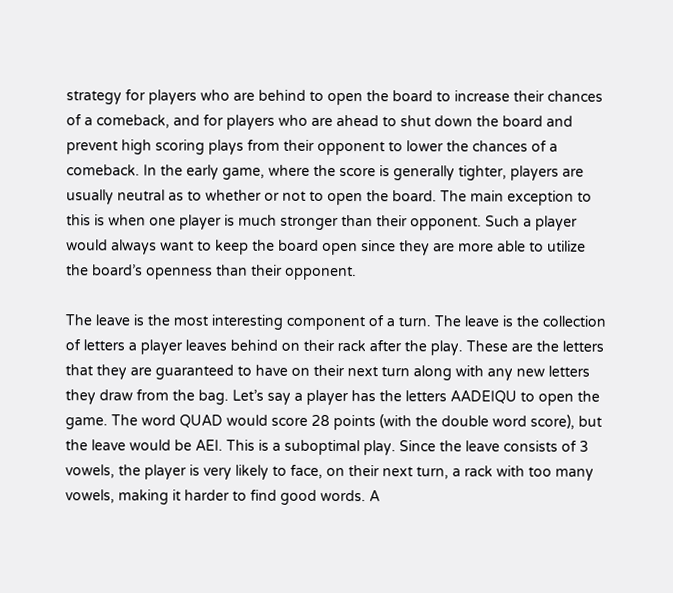strategy for players who are behind to open the board to increase their chances of a comeback, and for players who are ahead to shut down the board and prevent high scoring plays from their opponent to lower the chances of a comeback. In the early game, where the score is generally tighter, players are usually neutral as to whether or not to open the board. The main exception to this is when one player is much stronger than their opponent. Such a player would always want to keep the board open since they are more able to utilize the board’s openness than their opponent.

The leave is the most interesting component of a turn. The leave is the collection of letters a player leaves behind on their rack after the play. These are the letters that they are guaranteed to have on their next turn along with any new letters they draw from the bag. Let’s say a player has the letters AADEIQU to open the game. The word QUAD would score 28 points (with the double word score), but the leave would be AEI. This is a suboptimal play. Since the leave consists of 3 vowels, the player is very likely to face, on their next turn, a rack with too many vowels, making it harder to find good words. A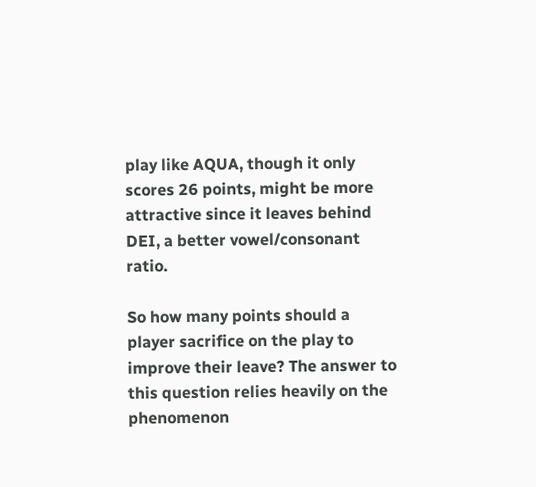play like AQUA, though it only scores 26 points, might be more attractive since it leaves behind DEI, a better vowel/consonant ratio.

So how many points should a player sacrifice on the play to improve their leave? The answer to this question relies heavily on the phenomenon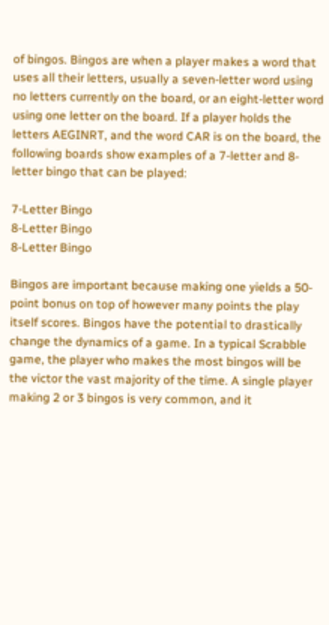of bingos. Bingos are when a player makes a word that uses all their letters, usually a seven-letter word using no letters currently on the board, or an eight-letter word using one letter on the board. If a player holds the letters AEGINRT, and the word CAR is on the board, the following boards show examples of a 7-letter and 8-letter bingo that can be played:

7-Letter Bingo
8-Letter Bingo
8-Letter Bingo

Bingos are important because making one yields a 50-point bonus on top of however many points the play itself scores. Bingos have the potential to drastically change the dynamics of a game. In a typical Scrabble game, the player who makes the most bingos will be the victor the vast majority of the time. A single player making 2 or 3 bingos is very common, and it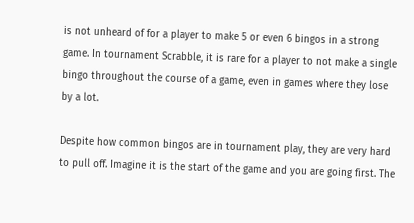is not unheard of for a player to make 5 or even 6 bingos in a strong game. In tournament Scrabble, it is rare for a player to not make a single bingo throughout the course of a game, even in games where they lose by a lot.

Despite how common bingos are in tournament play, they are very hard to pull off. Imagine it is the start of the game and you are going first. The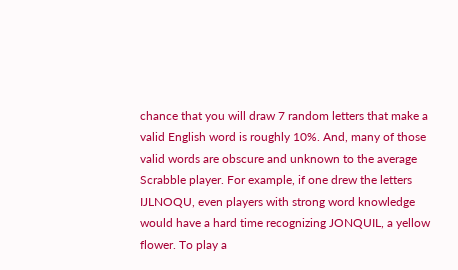chance that you will draw 7 random letters that make a valid English word is roughly 10%. And, many of those valid words are obscure and unknown to the average Scrabble player. For example, if one drew the letters IJLNOQU, even players with strong word knowledge would have a hard time recognizing JONQUIL, a yellow flower. To play a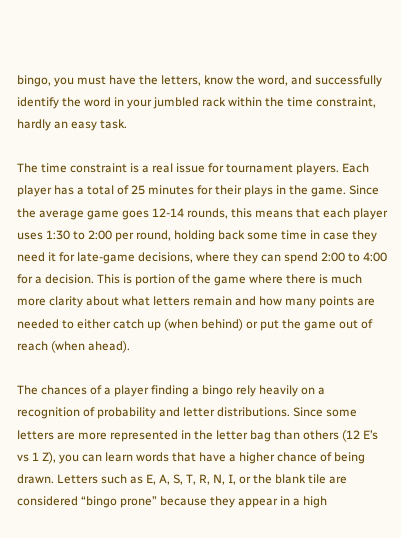bingo, you must have the letters, know the word, and successfully identify the word in your jumbled rack within the time constraint, hardly an easy task.

The time constraint is a real issue for tournament players. Each player has a total of 25 minutes for their plays in the game. Since the average game goes 12-14 rounds, this means that each player uses 1:30 to 2:00 per round, holding back some time in case they need it for late-game decisions, where they can spend 2:00 to 4:00 for a decision. This is portion of the game where there is much more clarity about what letters remain and how many points are needed to either catch up (when behind) or put the game out of reach (when ahead).

The chances of a player finding a bingo rely heavily on a recognition of probability and letter distributions. Since some letters are more represented in the letter bag than others (12 E’s vs 1 Z), you can learn words that have a higher chance of being drawn. Letters such as E, A, S, T, R, N, I, or the blank tile are considered “bingo prone” because they appear in a high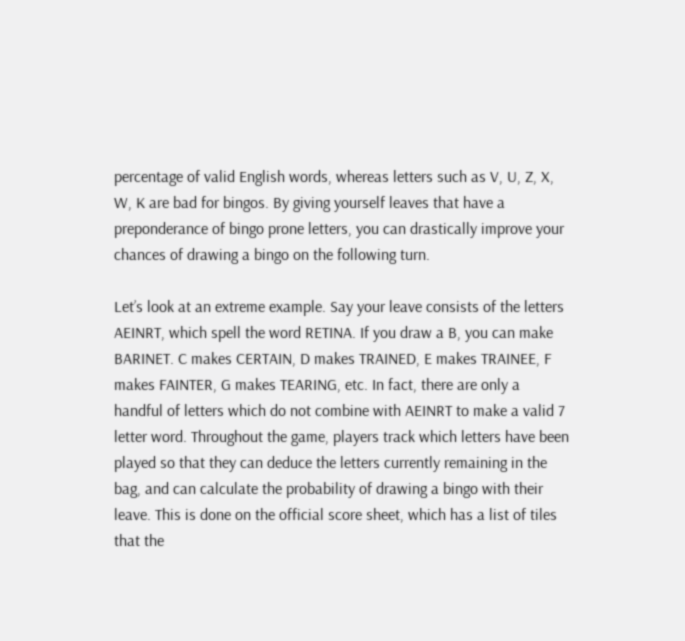percentage of valid English words, whereas letters such as V, U, Z, X, W, K are bad for bingos. By giving yourself leaves that have a preponderance of bingo prone letters, you can drastically improve your chances of drawing a bingo on the following turn.

Let’s look at an extreme example. Say your leave consists of the letters AEINRT, which spell the word RETINA. If you draw a B, you can make BARINET. C makes CERTAIN, D makes TRAINED, E makes TRAINEE, F makes FAINTER, G makes TEARING, etc. In fact, there are only a handful of letters which do not combine with AEINRT to make a valid 7 letter word. Throughout the game, players track which letters have been played so that they can deduce the letters currently remaining in the bag, and can calculate the probability of drawing a bingo with their leave. This is done on the official score sheet, which has a list of tiles that the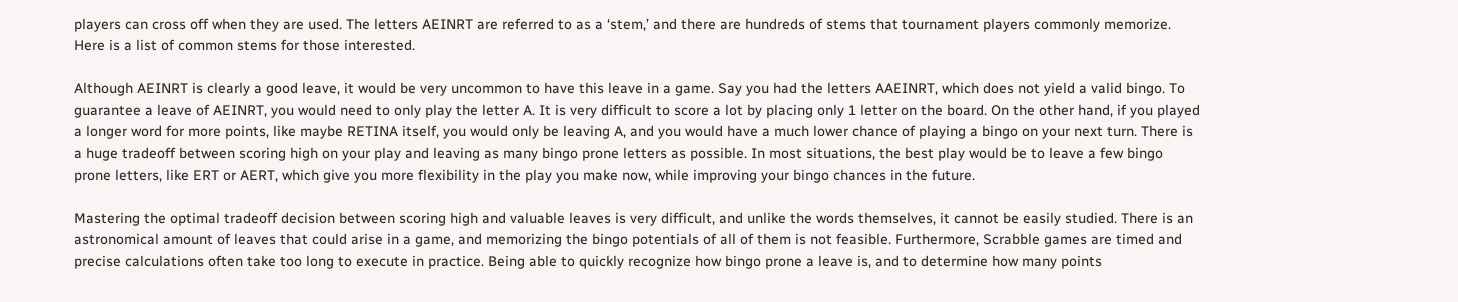players can cross off when they are used. The letters AEINRT are referred to as a ‘stem,’ and there are hundreds of stems that tournament players commonly memorize. Here is a list of common stems for those interested.

Although AEINRT is clearly a good leave, it would be very uncommon to have this leave in a game. Say you had the letters AAEINRT, which does not yield a valid bingo. To guarantee a leave of AEINRT, you would need to only play the letter A. It is very difficult to score a lot by placing only 1 letter on the board. On the other hand, if you played a longer word for more points, like maybe RETINA itself, you would only be leaving A, and you would have a much lower chance of playing a bingo on your next turn. There is a huge tradeoff between scoring high on your play and leaving as many bingo prone letters as possible. In most situations, the best play would be to leave a few bingo prone letters, like ERT or AERT, which give you more flexibility in the play you make now, while improving your bingo chances in the future.

Mastering the optimal tradeoff decision between scoring high and valuable leaves is very difficult, and unlike the words themselves, it cannot be easily studied. There is an astronomical amount of leaves that could arise in a game, and memorizing the bingo potentials of all of them is not feasible. Furthermore, Scrabble games are timed and precise calculations often take too long to execute in practice. Being able to quickly recognize how bingo prone a leave is, and to determine how many points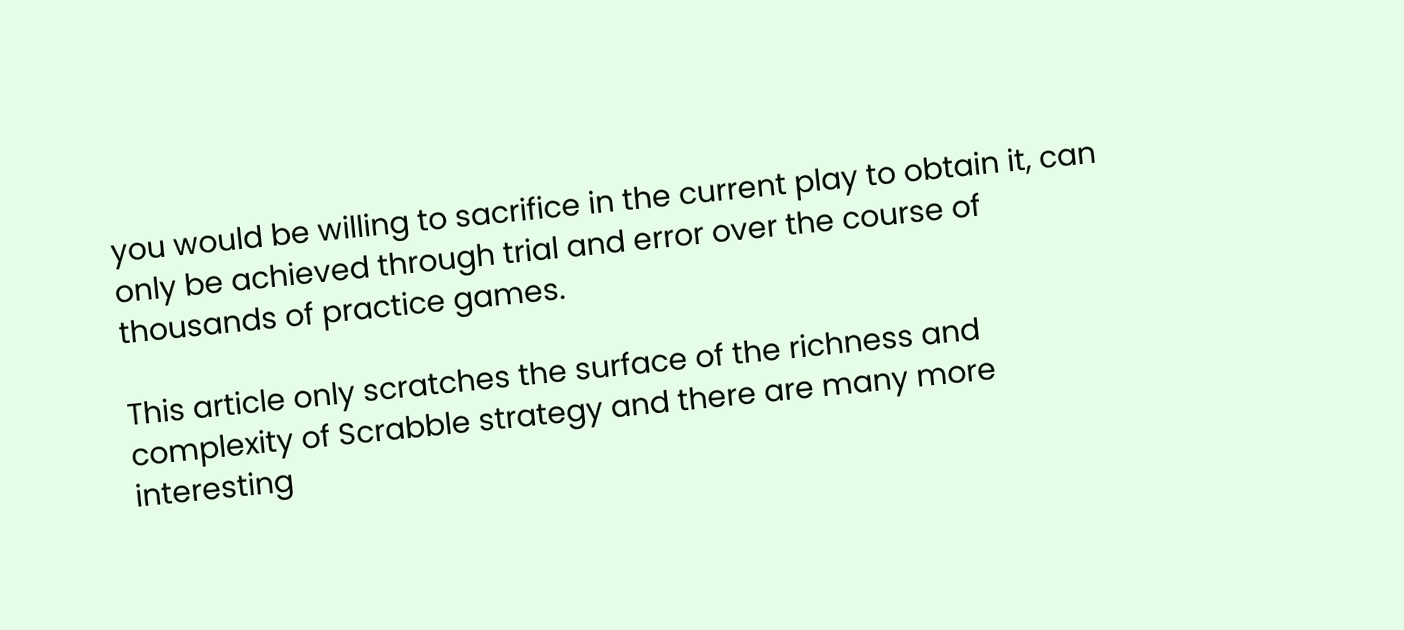you would be willing to sacrifice in the current play to obtain it, can only be achieved through trial and error over the course of thousands of practice games.

This article only scratches the surface of the richness and complexity of Scrabble strategy and there are many more interesting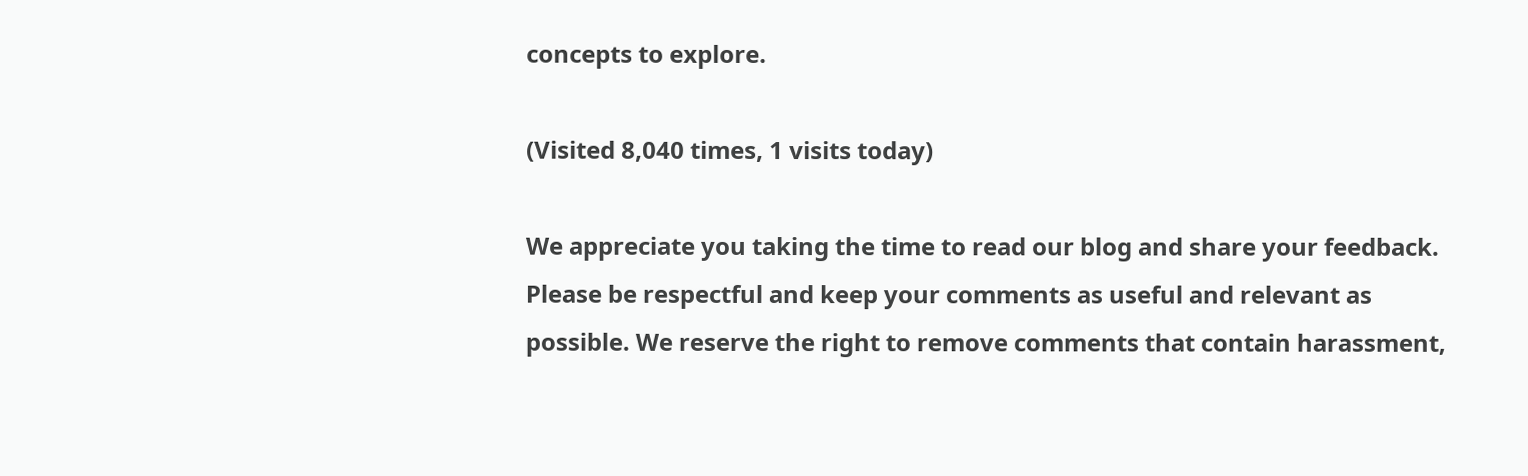concepts to explore.

(Visited 8,040 times, 1 visits today)

We appreciate you taking the time to read our blog and share your feedback. Please be respectful and keep your comments as useful and relevant as possible. We reserve the right to remove comments that contain harassment,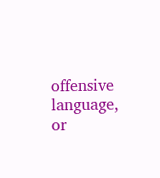offensive language, or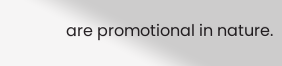are promotional in nature.